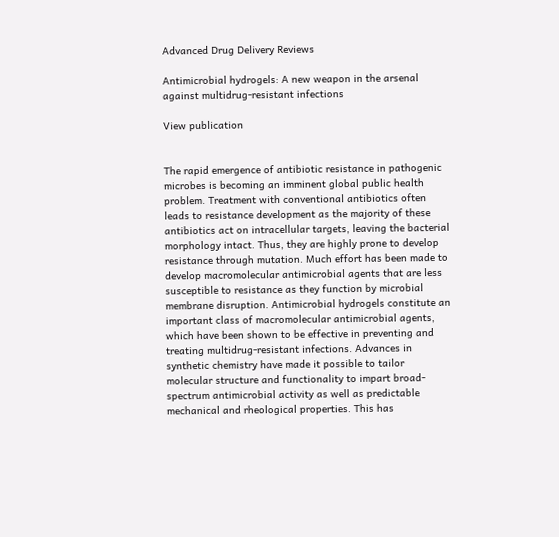Advanced Drug Delivery Reviews

Antimicrobial hydrogels: A new weapon in the arsenal against multidrug-resistant infections

View publication


The rapid emergence of antibiotic resistance in pathogenic microbes is becoming an imminent global public health problem. Treatment with conventional antibiotics often leads to resistance development as the majority of these antibiotics act on intracellular targets, leaving the bacterial morphology intact. Thus, they are highly prone to develop resistance through mutation. Much effort has been made to develop macromolecular antimicrobial agents that are less susceptible to resistance as they function by microbial membrane disruption. Antimicrobial hydrogels constitute an important class of macromolecular antimicrobial agents, which have been shown to be effective in preventing and treating multidrug-resistant infections. Advances in synthetic chemistry have made it possible to tailor molecular structure and functionality to impart broad-spectrum antimicrobial activity as well as predictable mechanical and rheological properties. This has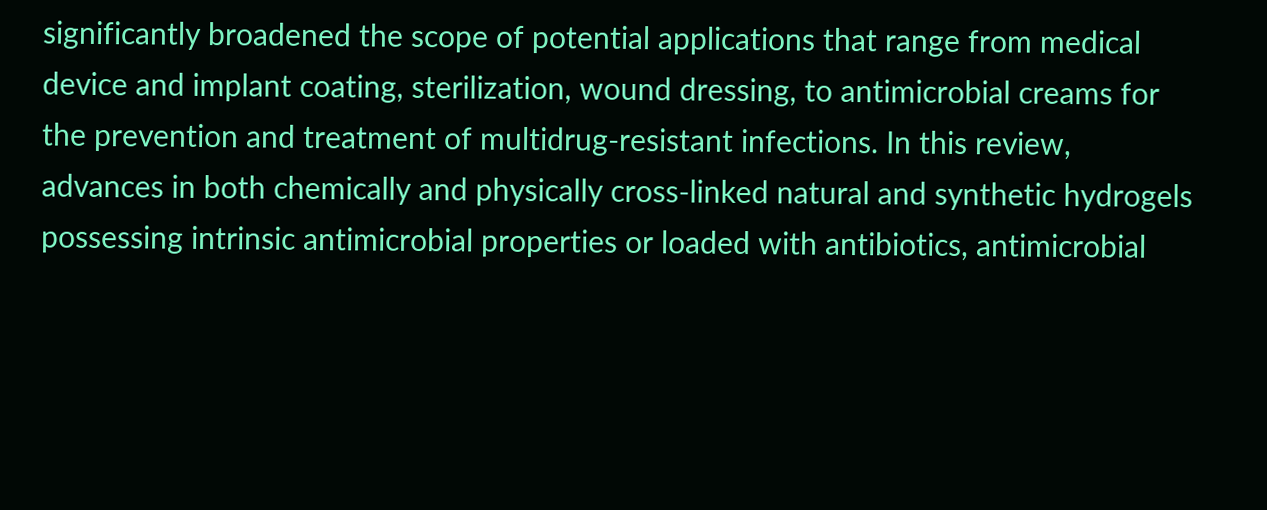significantly broadened the scope of potential applications that range from medical device and implant coating, sterilization, wound dressing, to antimicrobial creams for the prevention and treatment of multidrug-resistant infections. In this review, advances in both chemically and physically cross-linked natural and synthetic hydrogels possessing intrinsic antimicrobial properties or loaded with antibiotics, antimicrobial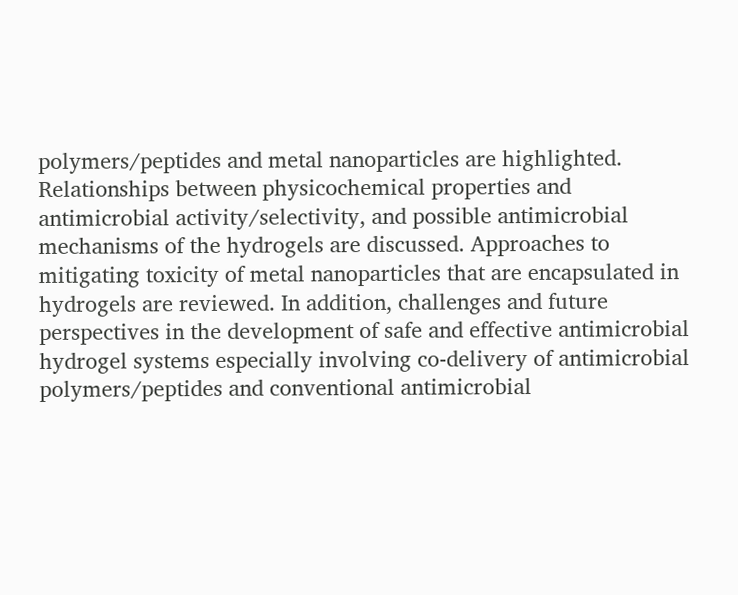polymers/peptides and metal nanoparticles are highlighted. Relationships between physicochemical properties and antimicrobial activity/selectivity, and possible antimicrobial mechanisms of the hydrogels are discussed. Approaches to mitigating toxicity of metal nanoparticles that are encapsulated in hydrogels are reviewed. In addition, challenges and future perspectives in the development of safe and effective antimicrobial hydrogel systems especially involving co-delivery of antimicrobial polymers/peptides and conventional antimicrobial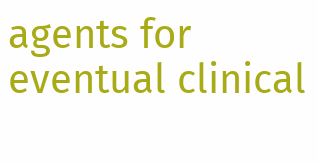agents for eventual clinical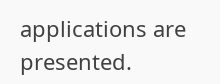applications are presented.